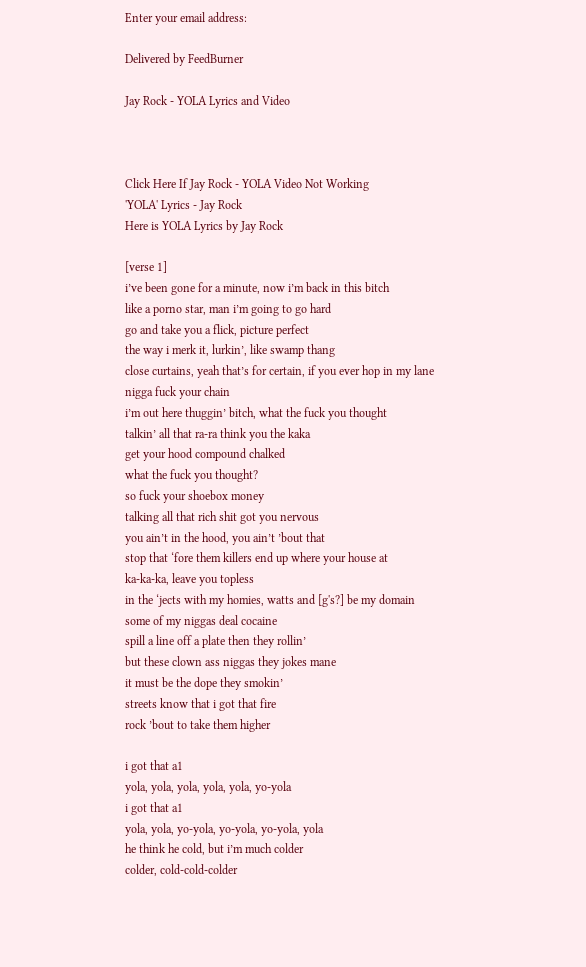Enter your email address:

Delivered by FeedBurner

Jay Rock - YOLA Lyrics and Video



Click Here If Jay Rock - YOLA Video Not Working
'YOLA' Lyrics - Jay Rock
Here is YOLA Lyrics by Jay Rock

[verse 1]
i’ve been gone for a minute, now i’m back in this bitch
like a porno star, man i’m going to go hard
go and take you a flick, picture perfect
the way i merk it, lurkin’, like swamp thang
close curtains, yeah that’s for certain, if you ever hop in my lane
nigga fuck your chain
i’m out here thuggin’ bitch, what the fuck you thought
talkin’ all that ra-ra think you the kaka
get your hood compound chalked
what the fuck you thought?
so fuck your shoebox money
talking all that rich shit got you nervous
you ain’t in the hood, you ain’t ’bout that
stop that ‘fore them killers end up where your house at
ka-ka-ka, leave you topless
in the ‘jects with my homies, watts and [g's?] be my domain
some of my niggas deal cocaine
spill a line off a plate then they rollin’
but these clown ass niggas they jokes mane
it must be the dope they smokin’
streets know that i got that fire
rock ’bout to take them higher

i got that a1
yola, yola, yola, yola, yola, yo-yola
i got that a1
yola, yola, yo-yola, yo-yola, yo-yola, yola
he think he cold, but i’m much colder
colder, cold-cold-colder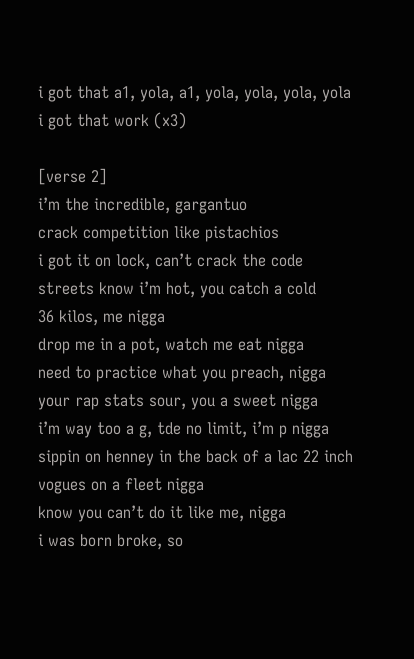i got that a1, yola, a1, yola, yola, yola, yola
i got that work (x3)

[verse 2]
i’m the incredible, gargantuo
crack competition like pistachios
i got it on lock, can’t crack the code
streets know i’m hot, you catch a cold
36 kilos, me nigga
drop me in a pot, watch me eat nigga
need to practice what you preach, nigga
your rap stats sour, you a sweet nigga
i’m way too a g, tde no limit, i’m p nigga
sippin on henney in the back of a lac 22 inch vogues on a fleet nigga
know you can’t do it like me, nigga
i was born broke, so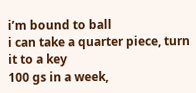i’m bound to ball
i can take a quarter piece, turn it to a key
100 gs in a week,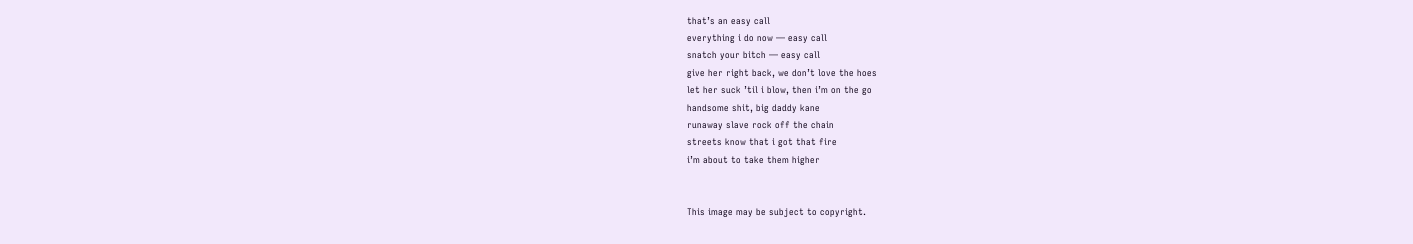that’s an easy call
everything i do now — easy call
snatch your bitch — easy call
give her right back, we don’t love the hoes
let her suck ’til i blow, then i’m on the go
handsome shit, big daddy kane
runaway slave rock off the chain
streets know that i got that fire
i’m about to take them higher


This image may be subject to copyright.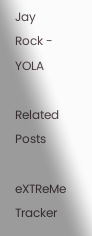Jay Rock - YOLA

Related Posts

eXTReMe Tracker